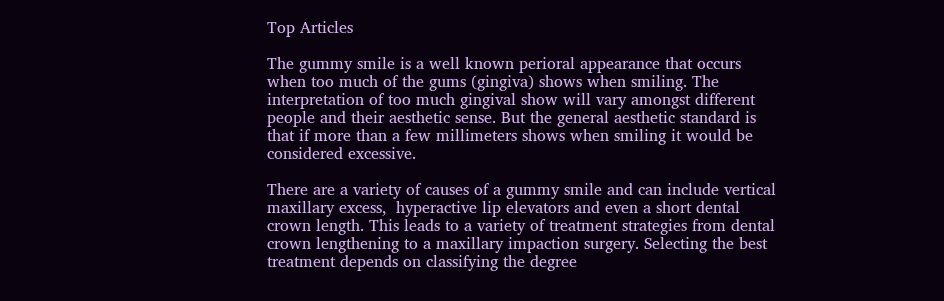Top Articles

The gummy smile is a well known perioral appearance that occurs when too much of the gums (gingiva) shows when smiling. The interpretation of too much gingival show will vary amongst different people and their aesthetic sense. But the general aesthetic standard is that if more than a few millimeters shows when smiling it would be considered excessive.

There are a variety of causes of a gummy smile and can include vertical maxillary excess,  hyperactive lip elevators and even a short dental crown length. This leads to a variety of treatment strategies from dental crown lengthening to a maxillary impaction surgery. Selecting the best treatment depends on classifying the degree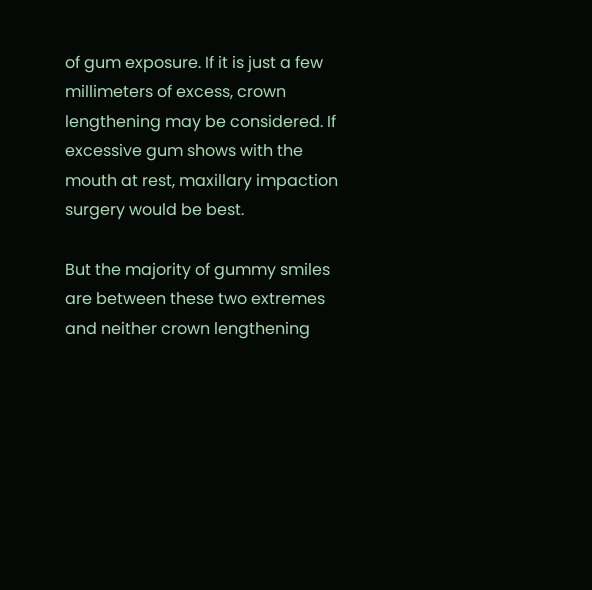of gum exposure. If it is just a few millimeters of excess, crown lengthening may be considered. If excessive gum shows with the mouth at rest, maxillary impaction surgery would be best.

But the majority of gummy smiles are between these two extremes and neither crown lengthening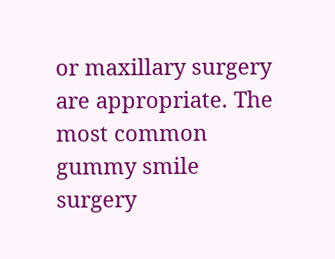or maxillary surgery are appropriate. The most common gummy smile surgery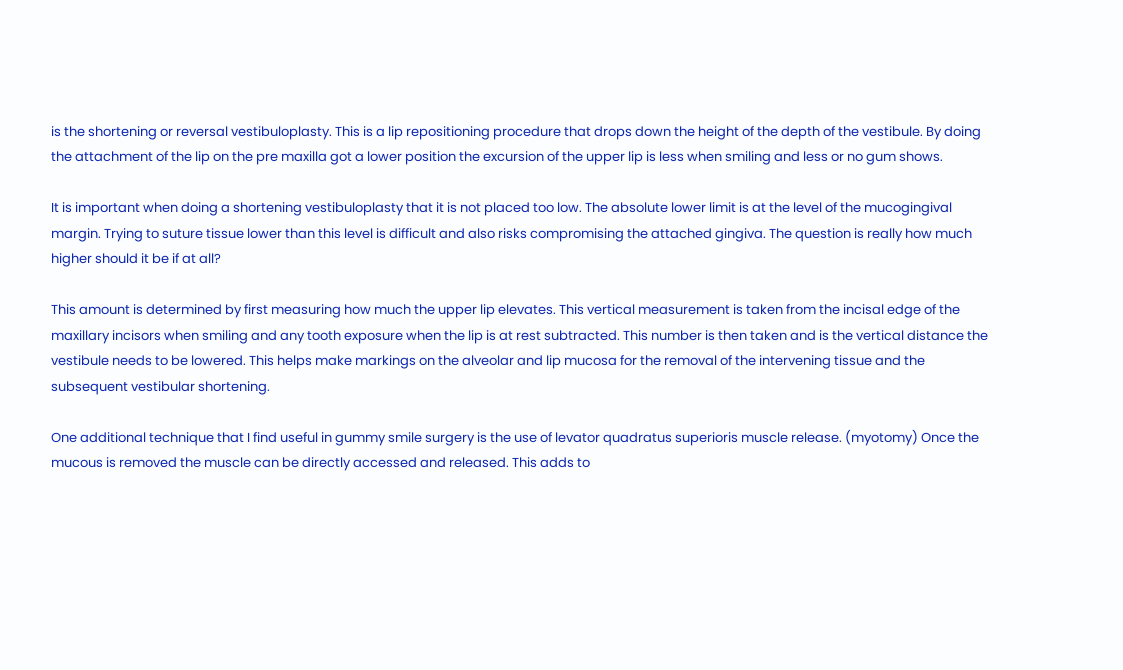is the shortening or reversal vestibuloplasty. This is a lip repositioning procedure that drops down the height of the depth of the vestibule. By doing the attachment of the lip on the pre maxilla got a lower position the excursion of the upper lip is less when smiling and less or no gum shows.

It is important when doing a shortening vestibuloplasty that it is not placed too low. The absolute lower limit is at the level of the mucogingival margin. Trying to suture tissue lower than this level is difficult and also risks compromising the attached gingiva. The question is really how much higher should it be if at all?

This amount is determined by first measuring how much the upper lip elevates. This vertical measurement is taken from the incisal edge of the maxillary incisors when smiling and any tooth exposure when the lip is at rest subtracted. This number is then taken and is the vertical distance the vestibule needs to be lowered. This helps make markings on the alveolar and lip mucosa for the removal of the intervening tissue and the subsequent vestibular shortening.

One additional technique that I find useful in gummy smile surgery is the use of levator quadratus superioris muscle release. (myotomy) Once the mucous is removed the muscle can be directly accessed and released. This adds to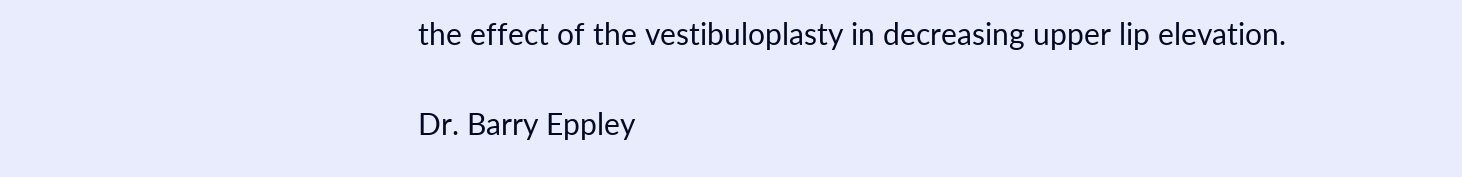the effect of the vestibuloplasty in decreasing upper lip elevation.

Dr. Barry Eppley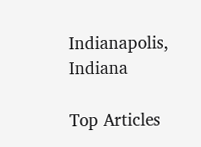Indianapolis, Indiana

Top Articles